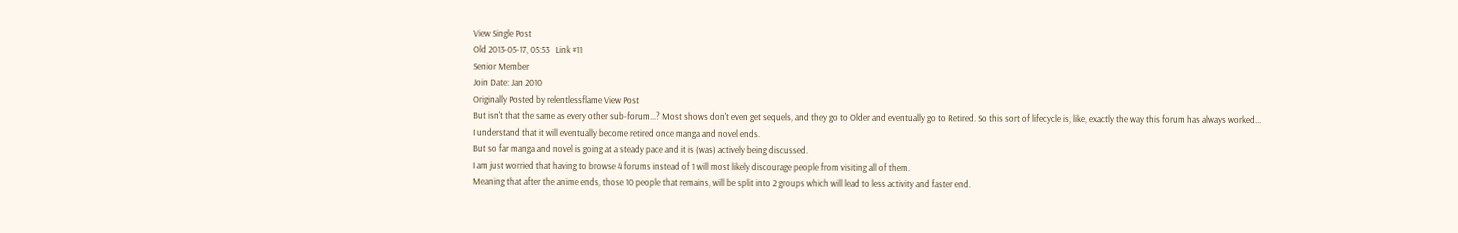View Single Post
Old 2013-05-17, 05:53   Link #11
Senior Member
Join Date: Jan 2010
Originally Posted by relentlessflame View Post
But isn't that the same as every other sub-forum...? Most shows don't even get sequels, and they go to Older and eventually go to Retired. So this sort of lifecycle is, like, exactly the way this forum has always worked...
I understand that it will eventually become retired once manga and novel ends.
But so far manga and novel is going at a steady pace and it is (was) actively being discussed.
I am just worried that having to browse 4 forums instead of 1 will most likely discourage people from visiting all of them.
Meaning that after the anime ends, those 10 people that remains, will be split into 2 groups which will lead to less activity and faster end.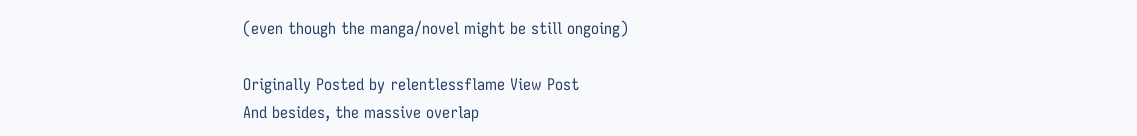(even though the manga/novel might be still ongoing)

Originally Posted by relentlessflame View Post
And besides, the massive overlap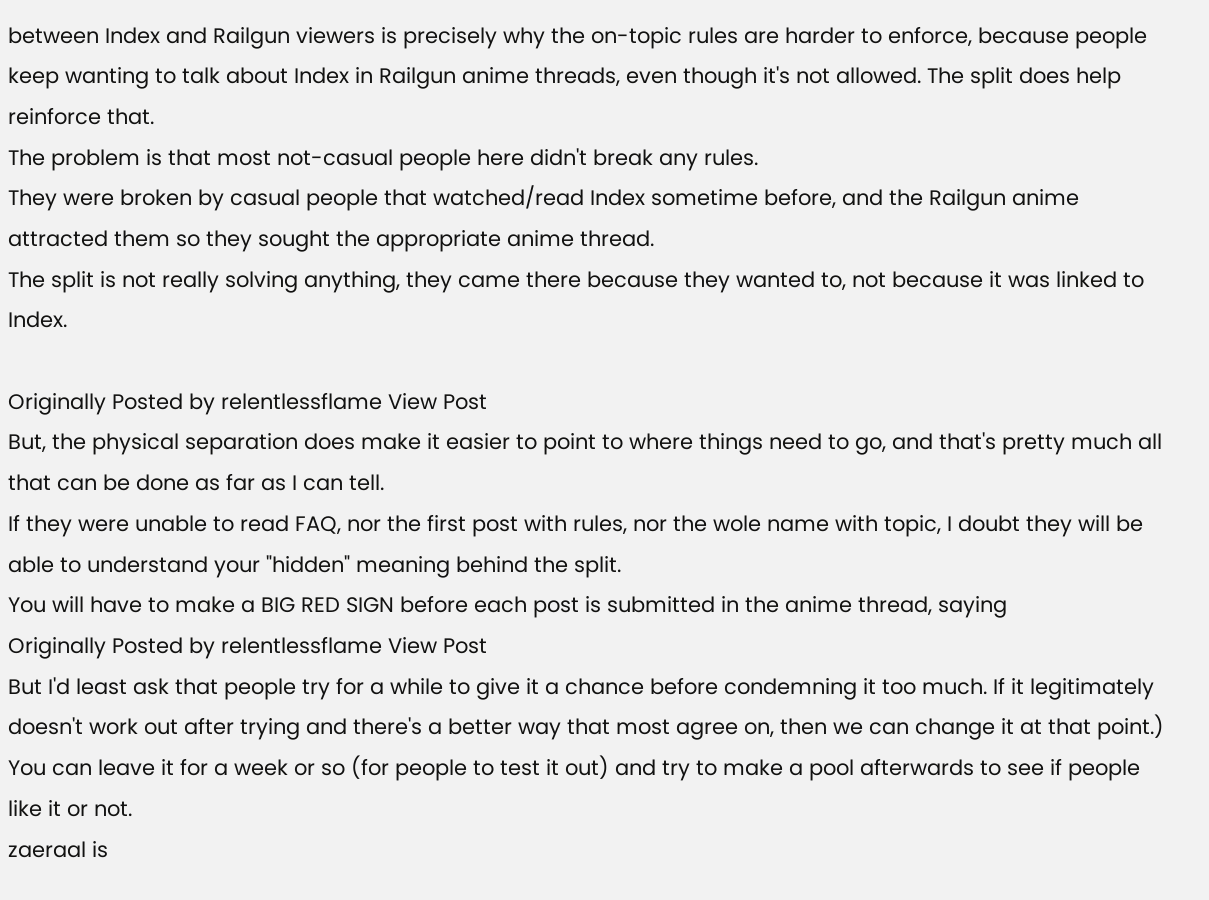between Index and Railgun viewers is precisely why the on-topic rules are harder to enforce, because people keep wanting to talk about Index in Railgun anime threads, even though it's not allowed. The split does help reinforce that.
The problem is that most not-casual people here didn't break any rules.
They were broken by casual people that watched/read Index sometime before, and the Railgun anime attracted them so they sought the appropriate anime thread.
The split is not really solving anything, they came there because they wanted to, not because it was linked to Index.

Originally Posted by relentlessflame View Post
But, the physical separation does make it easier to point to where things need to go, and that's pretty much all that can be done as far as I can tell.
If they were unable to read FAQ, nor the first post with rules, nor the wole name with topic, I doubt they will be able to understand your "hidden" meaning behind the split.
You will have to make a BIG RED SIGN before each post is submitted in the anime thread, saying
Originally Posted by relentlessflame View Post
But I'd least ask that people try for a while to give it a chance before condemning it too much. If it legitimately doesn't work out after trying and there's a better way that most agree on, then we can change it at that point.)
You can leave it for a week or so (for people to test it out) and try to make a pool afterwards to see if people like it or not.
zaeraal is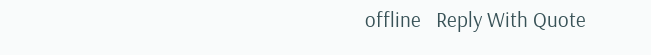offline   Reply With Quote